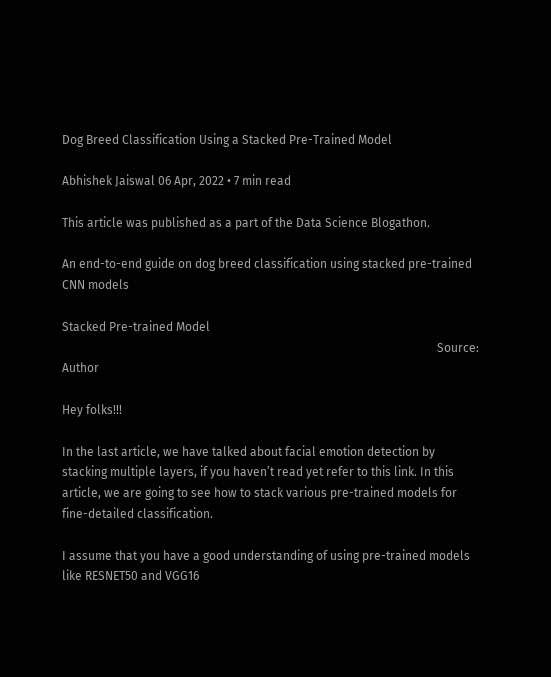Dog Breed Classification Using a Stacked Pre-Trained Model

Abhishek Jaiswal 06 Apr, 2022 • 7 min read

This article was published as a part of the Data Science Blogathon.

An end-to-end guide on dog breed classification using stacked pre-trained CNN models

Stacked Pre-trained Model
                                                                                                                             Source: Author

Hey folks!!!

In the last article, we have talked about facial emotion detection by stacking multiple layers, if you haven’t read yet refer to this link. In this article, we are going to see how to stack various pre-trained models for fine-detailed classification.

I assume that you have a good understanding of using pre-trained models like RESNET50 and VGG16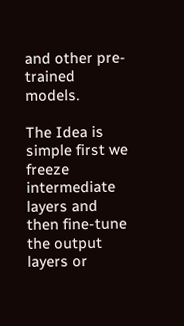and other pre-trained models.

The Idea is simple first we freeze intermediate layers and then fine-tune the output layers or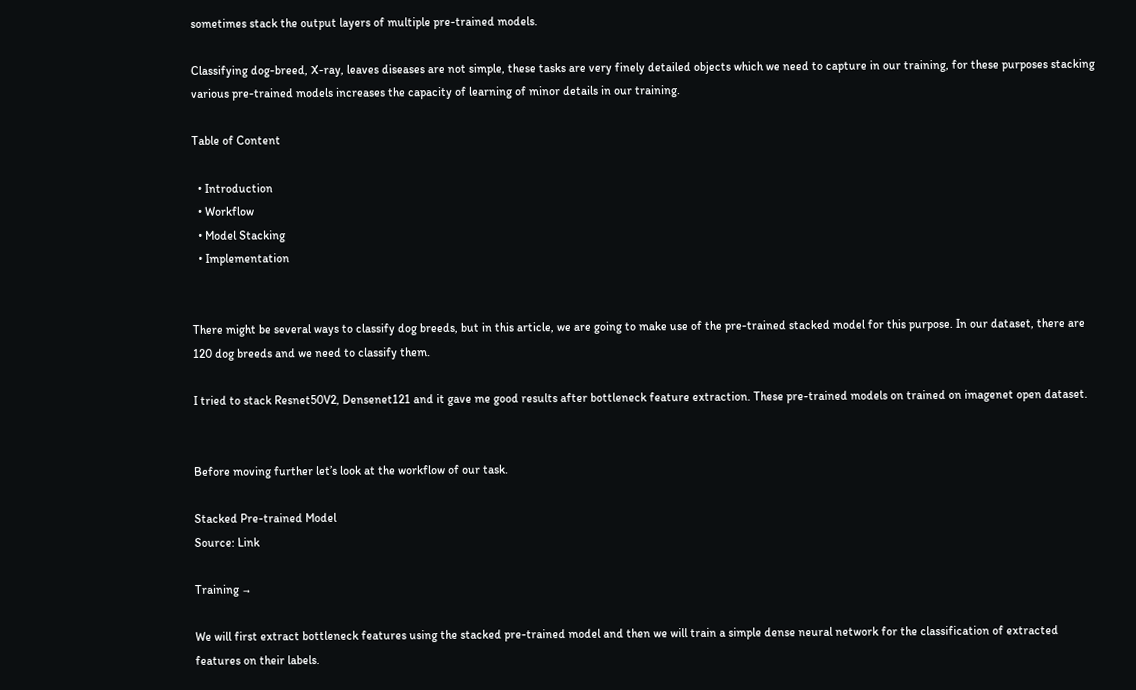sometimes stack the output layers of multiple pre-trained models.

Classifying dog-breed, X-ray, leaves diseases are not simple, these tasks are very finely detailed objects which we need to capture in our training, for these purposes stacking various pre-trained models increases the capacity of learning of minor details in our training.

Table of Content

  • Introduction
  • Workflow
  • Model Stacking
  • Implementation


There might be several ways to classify dog breeds, but in this article, we are going to make use of the pre-trained stacked model for this purpose. In our dataset, there are 120 dog breeds and we need to classify them.

I tried to stack Resnet50V2, Densenet121 and it gave me good results after bottleneck feature extraction. These pre-trained models on trained on imagenet open dataset.


Before moving further let’s look at the workflow of our task.

Stacked Pre-trained Model
Source: Link

Training →

We will first extract bottleneck features using the stacked pre-trained model and then we will train a simple dense neural network for the classification of extracted features on their labels.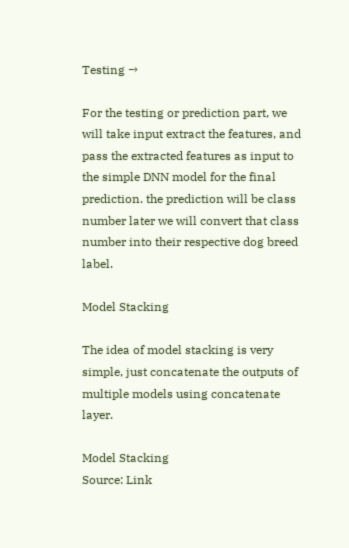Testing →

For the testing or prediction part, we will take input extract the features, and pass the extracted features as input to the simple DNN model for the final prediction. the prediction will be class number later we will convert that class number into their respective dog breed label.

Model Stacking

The idea of model stacking is very simple, just concatenate the outputs of multiple models using concatenate layer.

Model Stacking
Source: Link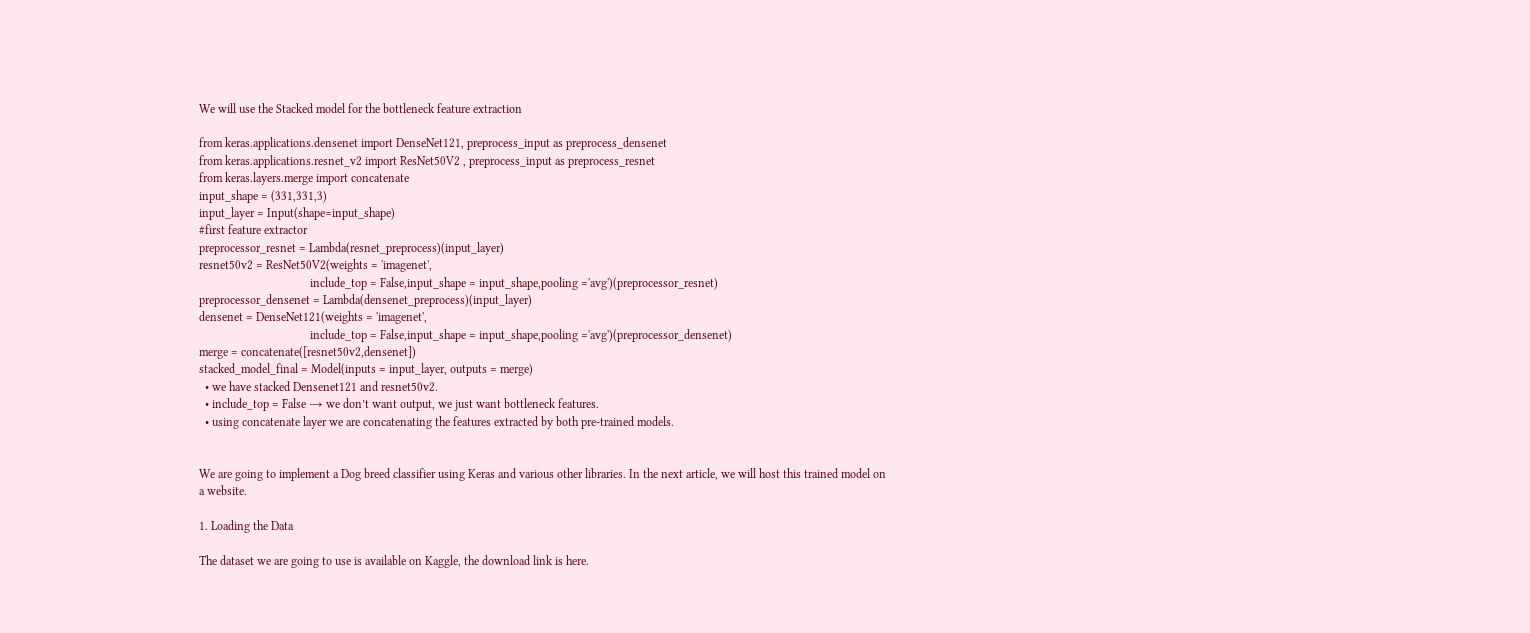We will use the Stacked model for the bottleneck feature extraction

from keras.applications.densenet import DenseNet121, preprocess_input as preprocess_densenet
from keras.applications.resnet_v2 import ResNet50V2 , preprocess_input as preprocess_resnet
from keras.layers.merge import concatenate
input_shape = (331,331,3)
input_layer = Input(shape=input_shape)
#first feature extractor
preprocessor_resnet = Lambda(resnet_preprocess)(input_layer)
resnet50v2 = ResNet50V2(weights = 'imagenet',
                                     include_top = False,input_shape = input_shape,pooling ='avg')(preprocessor_resnet)
preprocessor_densenet = Lambda(densenet_preprocess)(input_layer)
densenet = DenseNet121(weights = 'imagenet',
                                     include_top = False,input_shape = input_shape,pooling ='avg')(preprocessor_densenet)
merge = concatenate([resnet50v2,densenet])
stacked_model_final = Model(inputs = input_layer, outputs = merge)
  • we have stacked Densenet121 and resnet50v2.
  • include_top = False → we don’t want output, we just want bottleneck features.
  • using concatenate layer we are concatenating the features extracted by both pre-trained models.


We are going to implement a Dog breed classifier using Keras and various other libraries. In the next article, we will host this trained model on a website.

1. Loading the Data

The dataset we are going to use is available on Kaggle, the download link is here.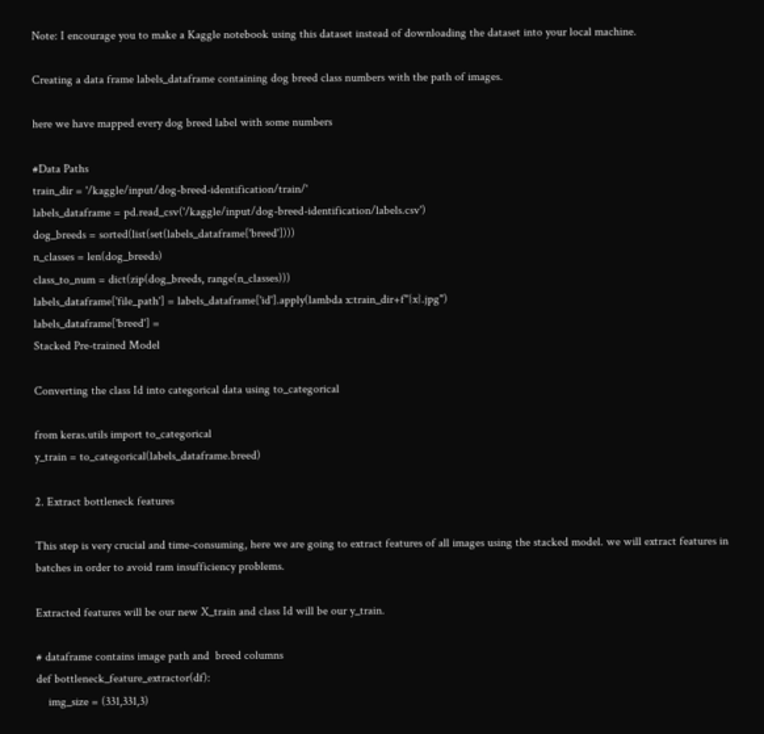Note: I encourage you to make a Kaggle notebook using this dataset instead of downloading the dataset into your local machine.

Creating a data frame labels_dataframe containing dog breed class numbers with the path of images.

here we have mapped every dog breed label with some numbers

#Data Paths
train_dir = '/kaggle/input/dog-breed-identification/train/'
labels_dataframe = pd.read_csv('/kaggle/input/dog-breed-identification/labels.csv')
dog_breeds = sorted(list(set(labels_dataframe['breed'])))
n_classes = len(dog_breeds)
class_to_num = dict(zip(dog_breeds, range(n_classes)))
labels_dataframe['file_path'] = labels_dataframe['id'].apply(lambda x:train_dir+f"{x}.jpg")
labels_dataframe['breed'] =
Stacked Pre-trained Model

Converting the class Id into categorical data using to_categorical

from keras.utils import to_categorical
y_train = to_categorical(labels_dataframe.breed)

2. Extract bottleneck features

This step is very crucial and time-consuming, here we are going to extract features of all images using the stacked model. we will extract features in batches in order to avoid ram insufficiency problems.

Extracted features will be our new X_train and class Id will be our y_train.

# dataframe contains image path and  breed columns
def bottleneck_feature_extractor(df):
    img_size = (331,331,3)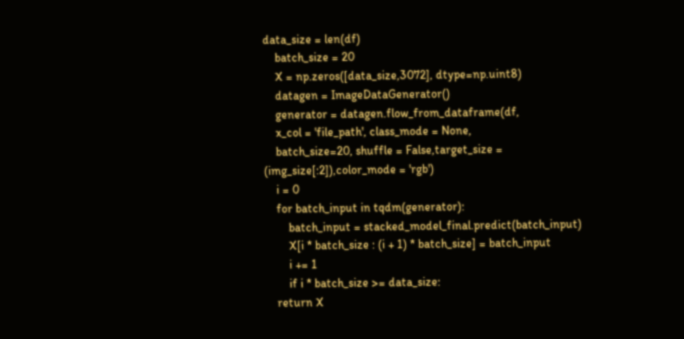data_size = len(df)
    batch_size = 20
    X = np.zeros([data_size,3072], dtype=np.uint8)
    datagen = ImageDataGenerator()
    generator = datagen.flow_from_dataframe(df,
    x_col = 'file_path', class_mode = None,
    batch_size=20, shuffle = False,target_size = (img_size[:2]),color_mode = 'rgb')
    i = 0
    for batch_input in tqdm(generator):
        batch_input = stacked_model_final.predict(batch_input)
        X[i * batch_size : (i + 1) * batch_size] = batch_input
        i += 1
        if i * batch_size >= data_size:
    return X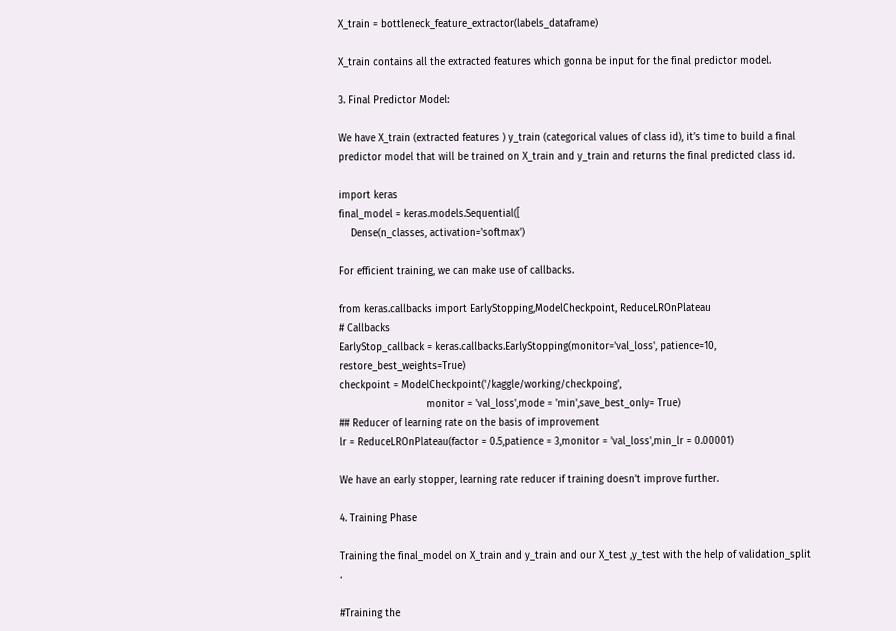X_train = bottleneck_feature_extractor(labels_dataframe)

X_train contains all the extracted features which gonna be input for the final predictor model.

3. Final Predictor Model:

We have X_train (extracted features ) y_train (categorical values of class id), it’s time to build a final predictor model that will be trained on X_train and y_train and returns the final predicted class id.

import keras
final_model = keras.models.Sequential([
    Dense(n_classes, activation='softmax')

For efficient training, we can make use of callbacks.

from keras.callbacks import EarlyStopping,ModelCheckpoint, ReduceLROnPlateau
# Callbacks
EarlyStop_callback = keras.callbacks.EarlyStopping(monitor='val_loss', patience=10, restore_best_weights=True)
checkpoint = ModelCheckpoint('/kaggle/working/checkpoing',
                             monitor = 'val_loss',mode = 'min',save_best_only= True)
## Reducer of learning rate on the basis of improvement
lr = ReduceLROnPlateau(factor = 0.5,patience = 3,monitor = 'val_loss',min_lr = 0.00001)

We have an early stopper, learning rate reducer if training doesn’t improve further.

4. Training Phase

Training the final_model on X_train and y_train and our X_test ,y_test with the help of validation_split .

#Training the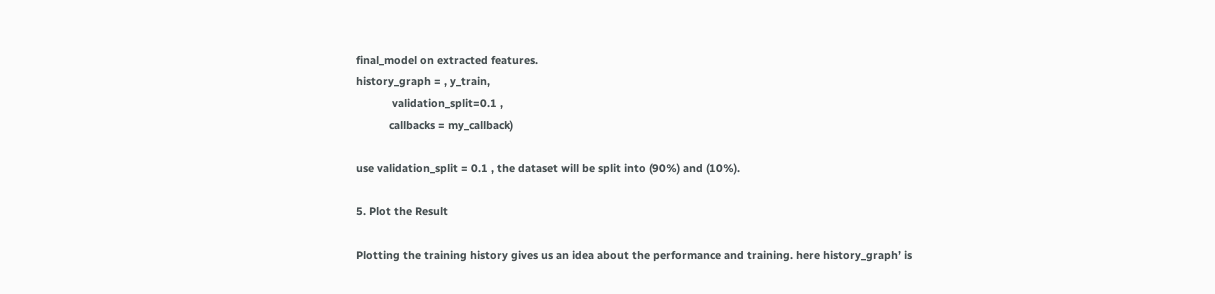final_model on extracted features.
history_graph = , y_train,
            validation_split=0.1 ,
           callbacks = my_callback)

use validation_split = 0.1 , the dataset will be split into (90%) and (10%).

5. Plot the Result

Plotting the training history gives us an idea about the performance and training. here history_graph’ is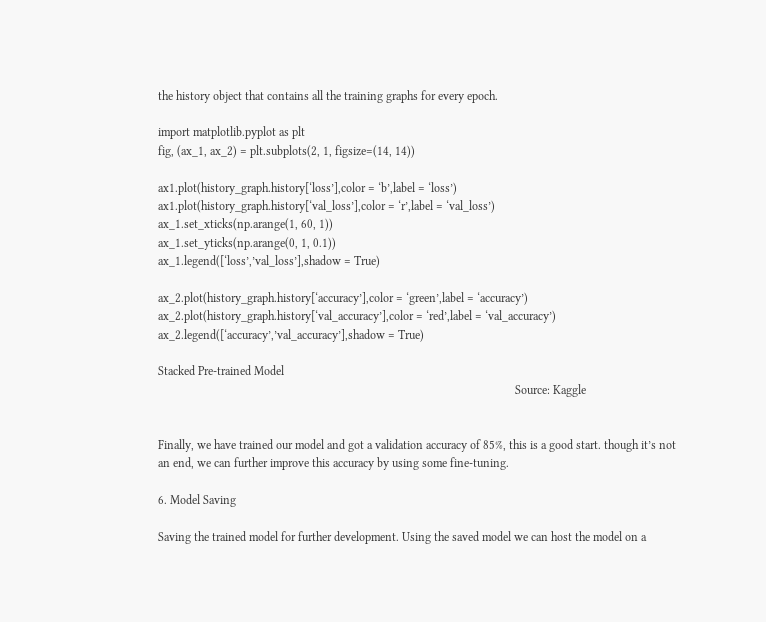the history object that contains all the training graphs for every epoch.

import matplotlib.pyplot as plt
fig, (ax_1, ax_2) = plt.subplots(2, 1, figsize=(14, 14))

ax1.plot(history_graph.history[‘loss’],color = ‘b’,label = ‘loss’)
ax1.plot(history_graph.history[‘val_loss’],color = ‘r’,label = ‘val_loss’)
ax_1.set_xticks(np.arange(1, 60, 1))
ax_1.set_yticks(np.arange(0, 1, 0.1))
ax_1.legend([‘loss’,’val_loss’],shadow = True)

ax_2.plot(history_graph.history[‘accuracy’],color = ‘green’,label = ‘accuracy’)
ax_2.plot(history_graph.history[‘val_accuracy’],color = ‘red’,label = ‘val_accuracy’)
ax_2.legend([‘accuracy’,’val_accuracy’],shadow = True)

Stacked Pre-trained Model
                                                                                                                       Source: Kaggle


Finally, we have trained our model and got a validation accuracy of 85%, this is a good start. though it’s not an end, we can further improve this accuracy by using some fine-tuning.

6. Model Saving

Saving the trained model for further development. Using the saved model we can host the model on a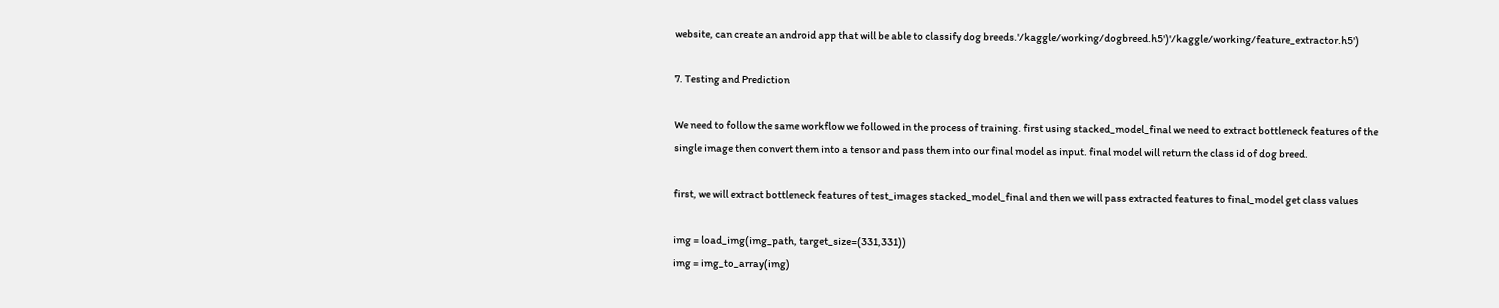website, can create an android app that will be able to classify dog breeds.'/kaggle/working/dogbreed.h5')'/kaggle/working/feature_extractor.h5')

7. Testing and Prediction

We need to follow the same workflow we followed in the process of training. first using stacked_model_final we need to extract bottleneck features of the single image then convert them into a tensor and pass them into our final model as input. final model will return the class id of dog breed.

first, we will extract bottleneck features of test_images stacked_model_final and then we will pass extracted features to final_model get class values

img = load_img(img_path, target_size=(331,331))
img = img_to_array(img)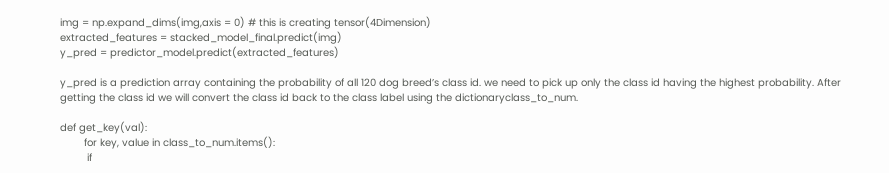img = np.expand_dims(img,axis = 0) # this is creating tensor(4Dimension)
extracted_features = stacked_model_final.predict(img)
y_pred = predictor_model.predict(extracted_features)

y_pred is a prediction array containing the probability of all 120 dog breed’s class id. we need to pick up only the class id having the highest probability. After getting the class id we will convert the class id back to the class label using the dictionaryclass_to_num.

def get_key(val):
        for key, value in class_to_num.items():
         if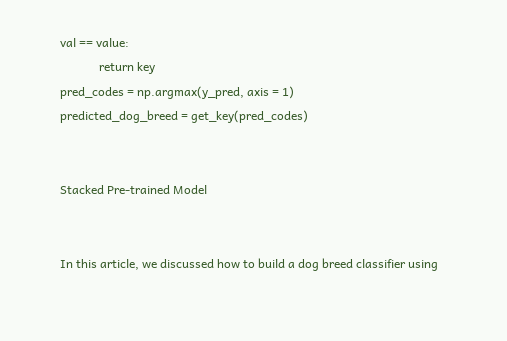val == value:
             return key
pred_codes = np.argmax(y_pred, axis = 1)
predicted_dog_breed = get_key(pred_codes)


Stacked Pre-trained Model


In this article, we discussed how to build a dog breed classifier using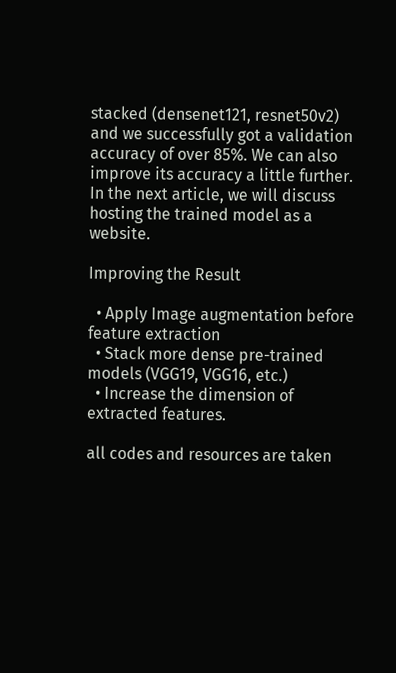stacked (densenet121, resnet50v2) and we successfully got a validation accuracy of over 85%. We can also improve its accuracy a little further. In the next article, we will discuss hosting the trained model as a website.

Improving the Result

  • Apply Image augmentation before feature extraction
  • Stack more dense pre-trained models (VGG19, VGG16, etc.)
  • Increase the dimension of extracted features.

all codes and resources are taken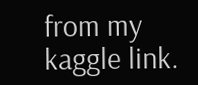from my kaggle link.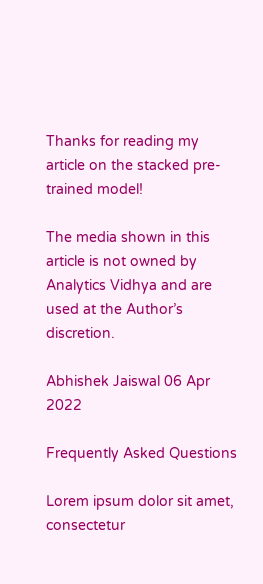Thanks for reading my article on the stacked pre-trained model!

The media shown in this article is not owned by Analytics Vidhya and are used at the Author’s discretion.

Abhishek Jaiswal 06 Apr 2022

Frequently Asked Questions

Lorem ipsum dolor sit amet, consectetur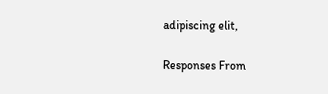adipiscing elit,

Responses From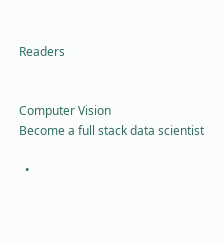Readers


Computer Vision
Become a full stack data scientist

  •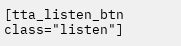[tta_listen_btn class="listen"]